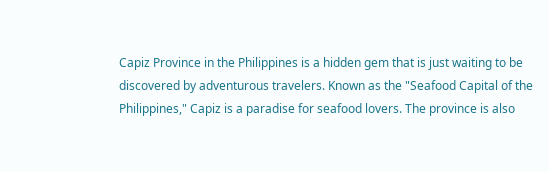Capiz Province in the Philippines is a hidden gem that is just waiting to be discovered by adventurous travelers. Known as the "Seafood Capital of the Philippines," Capiz is a paradise for seafood lovers. The province is also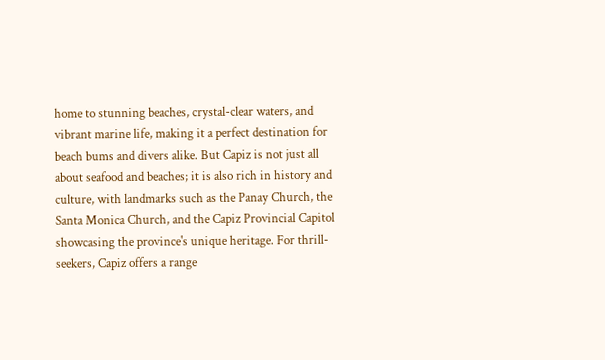home to stunning beaches, crystal-clear waters, and vibrant marine life, making it a perfect destination for beach bums and divers alike. But Capiz is not just all about seafood and beaches; it is also rich in history and culture, with landmarks such as the Panay Church, the Santa Monica Church, and the Capiz Provincial Capitol showcasing the province's unique heritage. For thrill-seekers, Capiz offers a range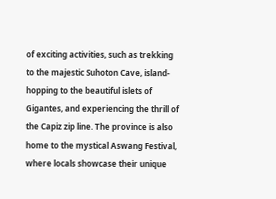of exciting activities, such as trekking to the majestic Suhoton Cave, island-hopping to the beautiful islets of Gigantes, and experiencing the thrill of the Capiz zip line. The province is also home to the mystical Aswang Festival, where locals showcase their unique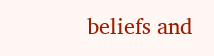beliefs and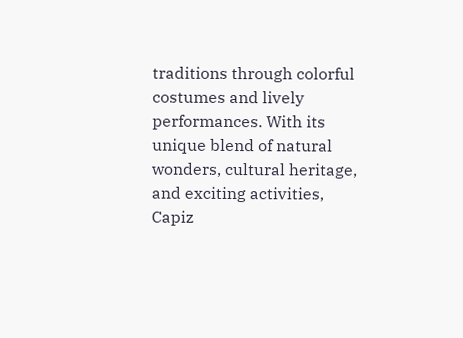traditions through colorful costumes and lively performances. With its unique blend of natural wonders, cultural heritage, and exciting activities, Capiz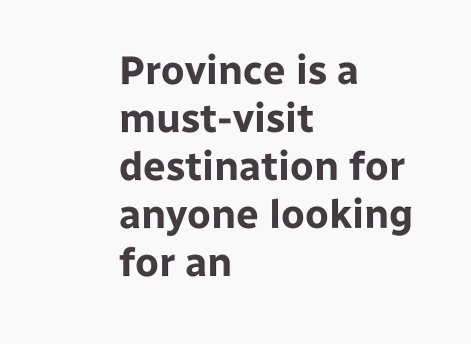Province is a must-visit destination for anyone looking for an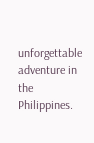unforgettable adventure in the Philippines.